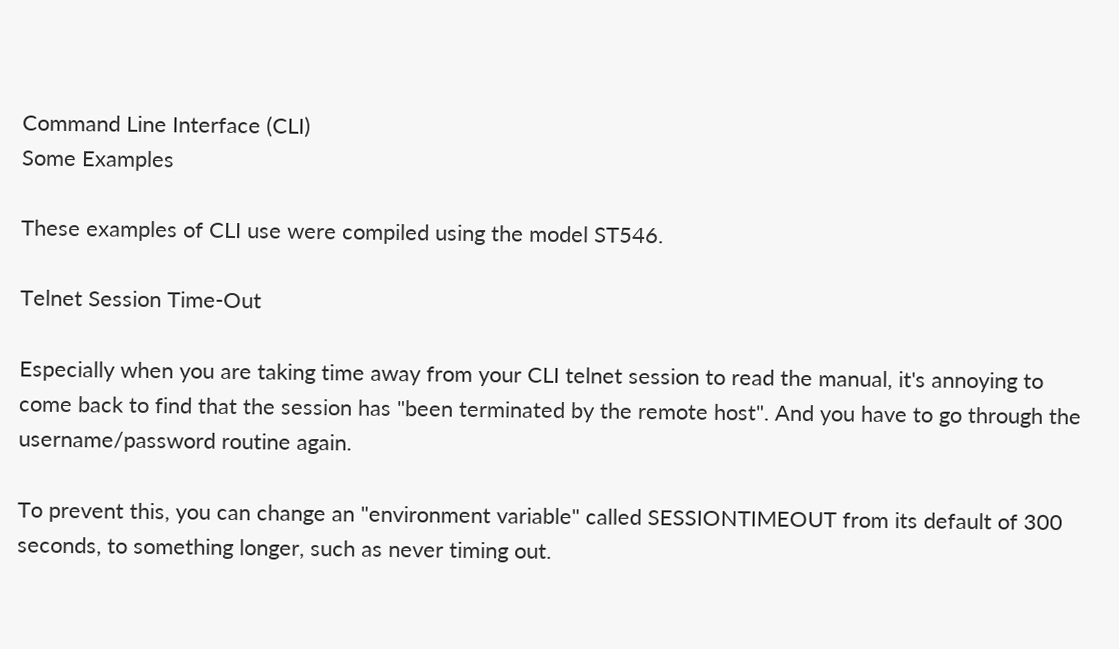Command Line Interface (CLI)
Some Examples

These examples of CLI use were compiled using the model ST546.

Telnet Session Time-Out

Especially when you are taking time away from your CLI telnet session to read the manual, it's annoying to come back to find that the session has "been terminated by the remote host". And you have to go through the username/password routine again.

To prevent this, you can change an "environment variable" called SESSIONTIMEOUT from its default of 300 seconds, to something longer, such as never timing out.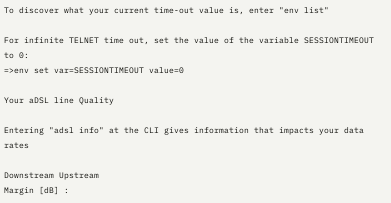To discover what your current time-out value is, enter "env list"

For infinite TELNET time out, set the value of the variable SESSIONTIMEOUT to 0:
=>env set var=SESSIONTIMEOUT value=0

Your aDSL line Quality

Entering "adsl info" at the CLI gives information that impacts your data rates

Downstream Upstream
Margin [dB] :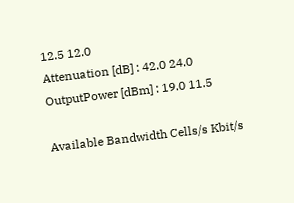12.5 12.0
Attenuation [dB] : 42.0 24.0
OutputPower [dBm] : 19.0 11.5

Available Bandwidth Cells/s Kbit/s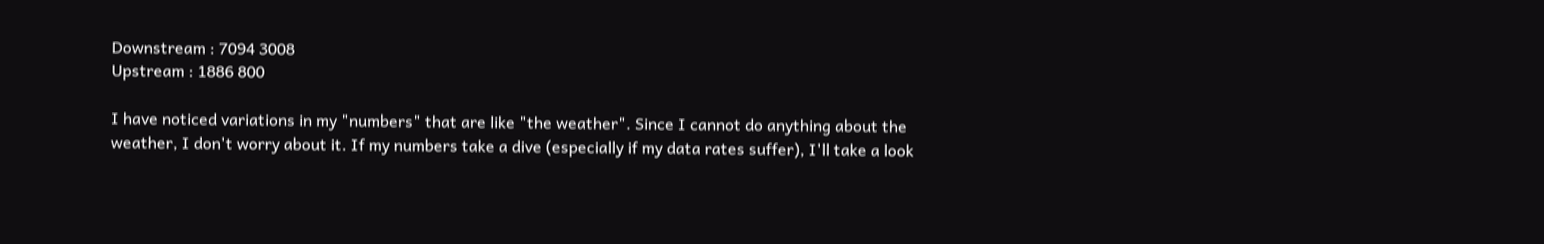Downstream : 7094 3008
Upstream : 1886 800

I have noticed variations in my "numbers" that are like "the weather". Since I cannot do anything about the weather, I don't worry about it. If my numbers take a dive (especially if my data rates suffer), I'll take a look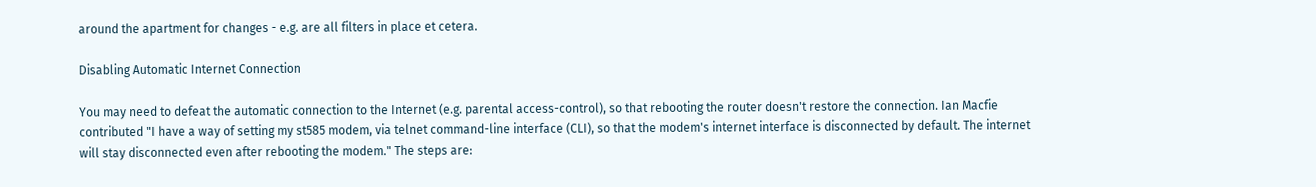around the apartment for changes - e.g. are all filters in place et cetera.

Disabling Automatic Internet Connection

You may need to defeat the automatic connection to the Internet (e.g. parental access-control), so that rebooting the router doesn't restore the connection. Ian Macfie contributed "I have a way of setting my st585 modem, via telnet command-line interface (CLI), so that the modem's internet interface is disconnected by default. The internet will stay disconnected even after rebooting the modem." The steps are: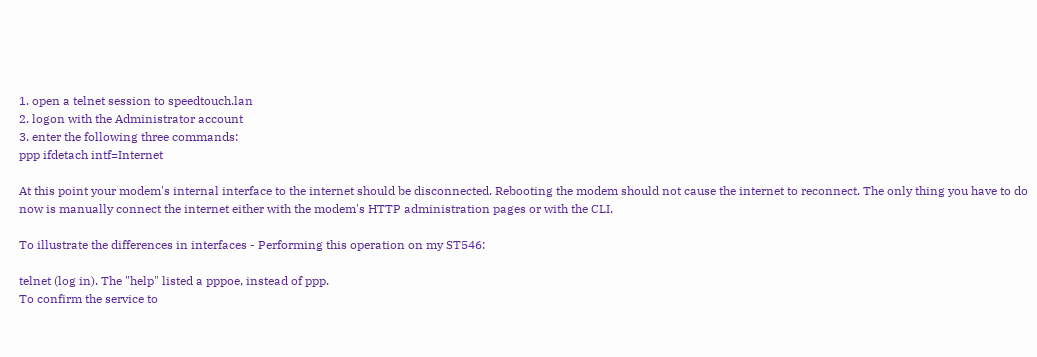1. open a telnet session to speedtouch.lan
2. logon with the Administrator account
3. enter the following three commands:
ppp ifdetach intf=Internet

At this point your modem's internal interface to the internet should be disconnected. Rebooting the modem should not cause the internet to reconnect. The only thing you have to do now is manually connect the internet either with the modem's HTTP administration pages or with the CLI.

To illustrate the differences in interfaces - Performing this operation on my ST546:

telnet (log in). The "help" listed a pppoe, instead of ppp.
To confirm the service to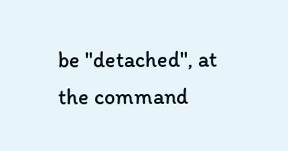be "detached", at the command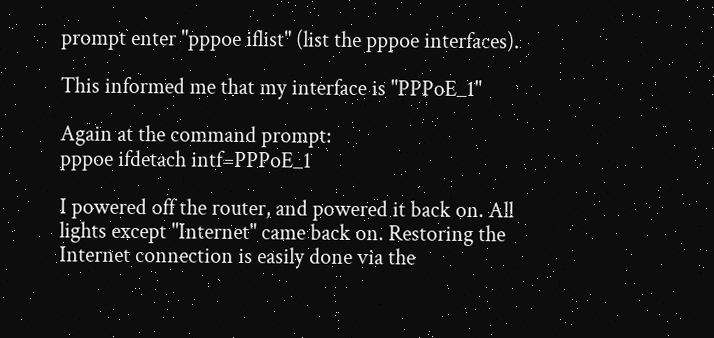prompt enter "pppoe iflist" (list the pppoe interfaces).

This informed me that my interface is "PPPoE_1"

Again at the command prompt:
pppoe ifdetach intf=PPPoE_1

I powered off the router, and powered it back on. All lights except "Internet" came back on. Restoring the Internet connection is easily done via the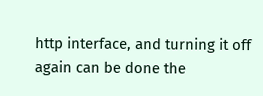http interface, and turning it off again can be done the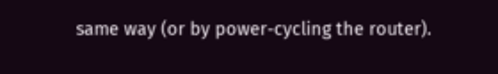same way (or by power-cycling the router).